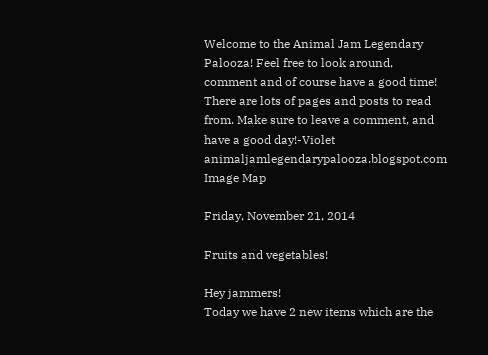Welcome to the Animal Jam Legendary Palooza! Feel free to look around, comment and of course have a good time! There are lots of pages and posts to read from. Make sure to leave a comment, and have a good day!-Violet
animaljamlegendarypalooza.blogspot.com Image Map

Friday, November 21, 2014

Fruits and vegetables!

Hey jammers!
Today we have 2 new items which are the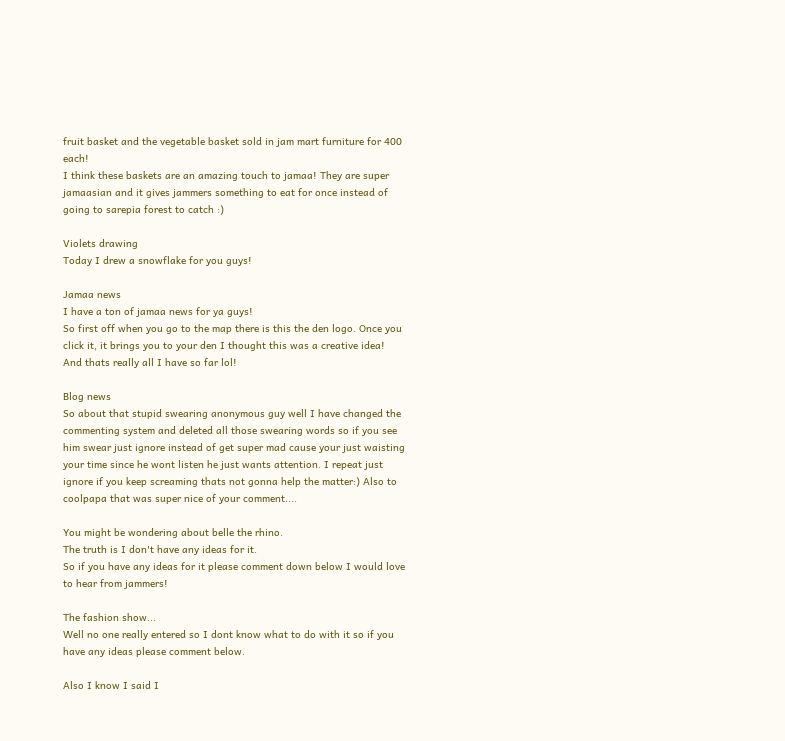fruit basket and the vegetable basket sold in jam mart furniture for 400 each!
I think these baskets are an amazing touch to jamaa! They are super jamaasian and it gives jammers something to eat for once instead of going to sarepia forest to catch :)

Violets drawing
Today I drew a snowflake for you guys!

Jamaa news
I have a ton of jamaa news for ya guys!
So first off when you go to the map there is this the den logo. Once you click it, it brings you to your den I thought this was a creative idea!
And thats really all I have so far lol!

Blog news
So about that stupid swearing anonymous guy well I have changed the commenting system and deleted all those swearing words so if you see him swear just ignore instead of get super mad cause your just waisting your time since he wont listen he just wants attention. I repeat just ignore if you keep screaming thats not gonna help the matter:) Also to coolpapa that was super nice of your comment....

You might be wondering about belle the rhino.
The truth is I don't have any ideas for it.
So if you have any ideas for it please comment down below I would love to hear from jammers!

The fashion show...
Well no one really entered so I dont know what to do with it so if you have any ideas please comment below.

Also I know I said I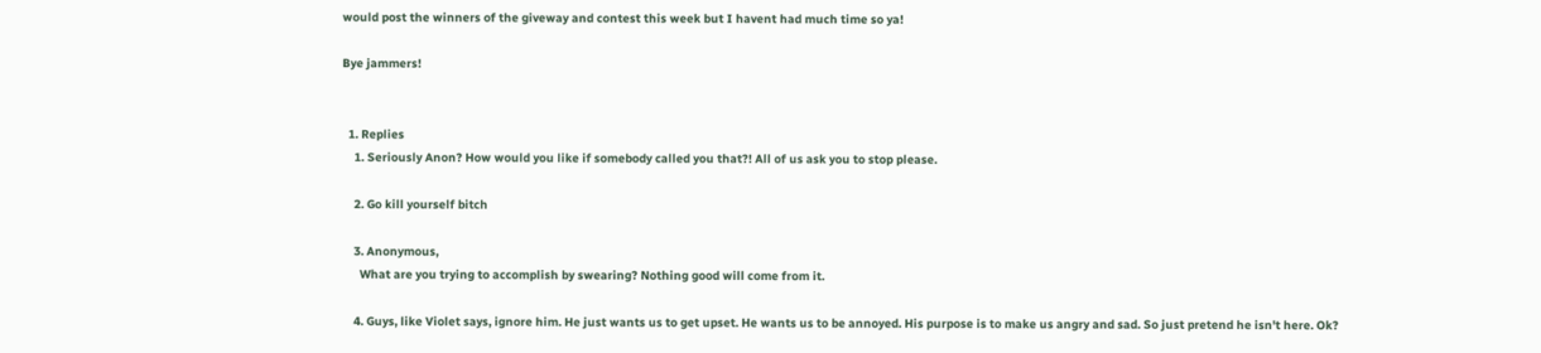would post the winners of the giveway and contest this week but I havent had much time so ya!

Bye jammers!


  1. Replies
    1. Seriously Anon? How would you like if somebody called you that?! All of us ask you to stop please.

    2. Go kill yourself bitch

    3. Anonymous,
      What are you trying to accomplish by swearing? Nothing good will come from it.

    4. Guys, like Violet says, ignore him. He just wants us to get upset. He wants us to be annoyed. His purpose is to make us angry and sad. So just pretend he isn't here. Ok?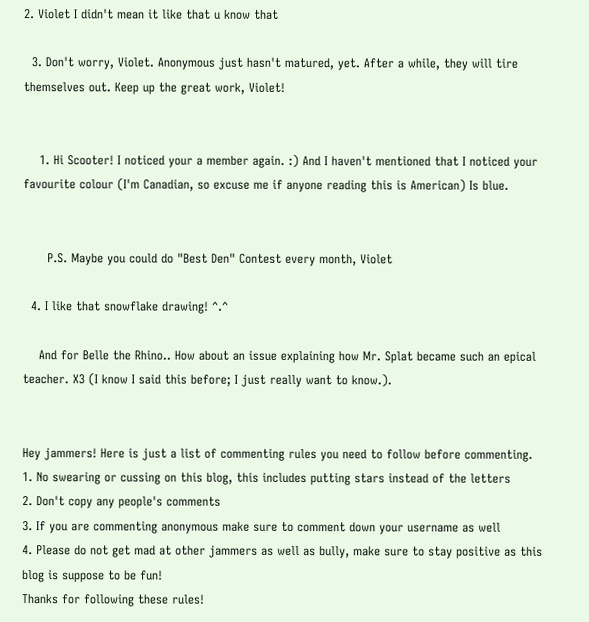2. Violet I didn't mean it like that u know that

  3. Don't worry, Violet. Anonymous just hasn't matured, yet. After a while, they will tire themselves out. Keep up the great work, Violet!


    1. Hi Scooter! I noticed your a member again. :) And I haven't mentioned that I noticed your favourite colour (I'm Canadian, so excuse me if anyone reading this is American) Is blue.


      P.S. Maybe you could do "Best Den" Contest every month, Violet

  4. I like that snowflake drawing! ^.^

    And for Belle the Rhino.. How about an issue explaining how Mr. Splat became such an epical teacher. X3 (I know I said this before; I just really want to know.).


Hey jammers! Here is just a list of commenting rules you need to follow before commenting.
1. No swearing or cussing on this blog, this includes putting stars instead of the letters
2. Don't copy any people's comments
3. If you are commenting anonymous make sure to comment down your username as well
4. Please do not get mad at other jammers as well as bully, make sure to stay positive as this blog is suppose to be fun!
Thanks for following these rules!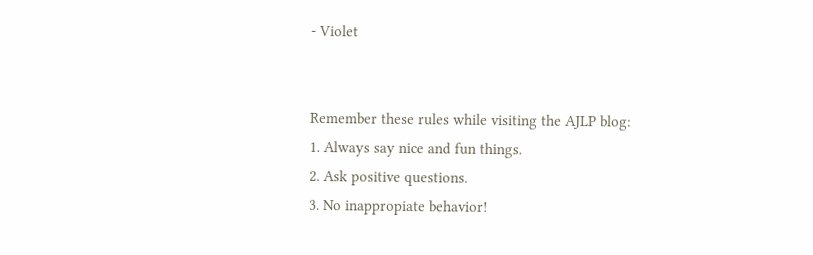- Violet


Remember these rules while visiting the AJLP blog:
1. Always say nice and fun things.
2. Ask positive questions.
3. No inappropiate behavior!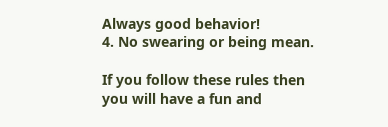Always good behavior!
4. No swearing or being mean.

If you follow these rules then you will have a fun and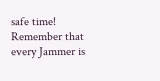safe time!
Remember that every Jammer is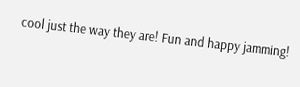cool just the way they are! Fun and happy jamming!